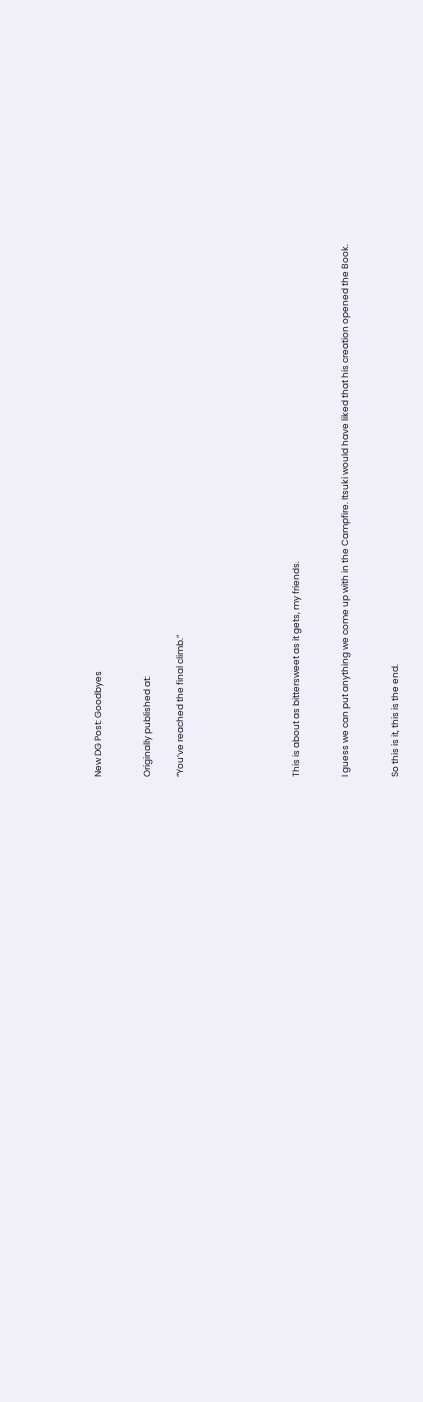New DG Post: Goodbyes


Originally published at:

“You’ve reached the final climb.”






This is about as bittersweet as it gets, my friends.


I guess we can put anything we come up with in the Campfire. Itsuki would have liked that his creation opened the Book.


So this is it, this is the end.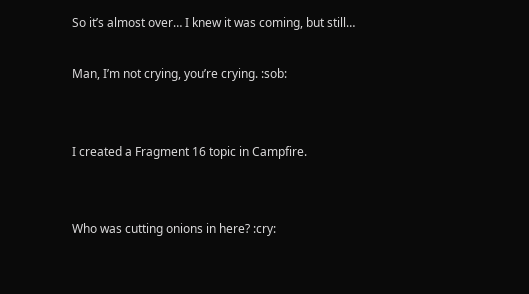So it’s almost over… I knew it was coming, but still…

Man, I’m not crying, you’re crying. :sob:


I created a Fragment 16 topic in Campfire.


Who was cutting onions in here? :cry: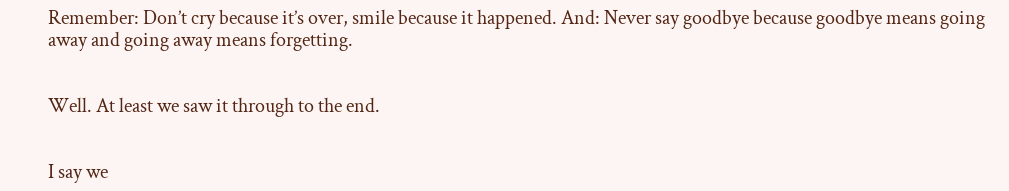Remember: Don’t cry because it’s over, smile because it happened. And: Never say goodbye because goodbye means going away and going away means forgetting.


Well. At least we saw it through to the end.


I say we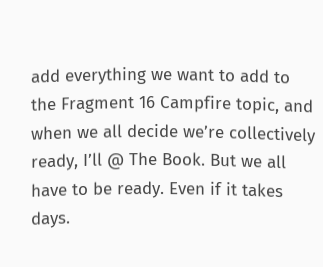add everything we want to add to the Fragment 16 Campfire topic, and when we all decide we’re collectively ready, I’ll @ The Book. But we all have to be ready. Even if it takes days.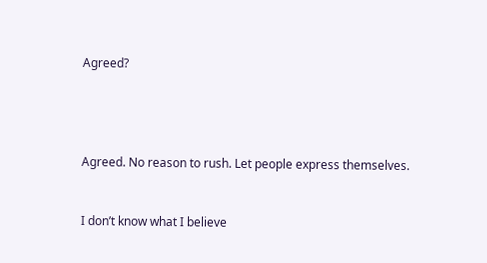Agreed?




Agreed. No reason to rush. Let people express themselves.


I don’t know what I believe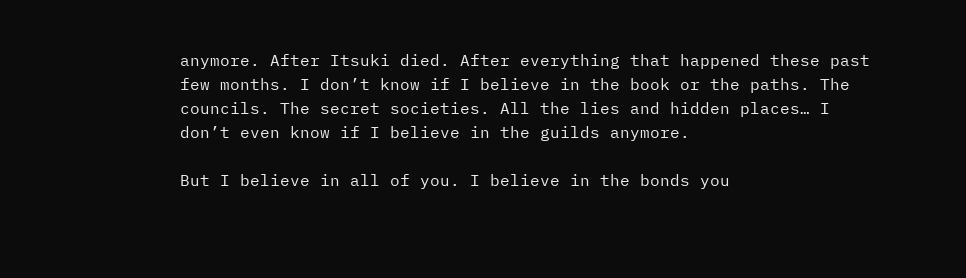anymore. After Itsuki died. After everything that happened these past few months. I don’t know if I believe in the book or the paths. The councils. The secret societies. All the lies and hidden places… I don’t even know if I believe in the guilds anymore.

But I believe in all of you. I believe in the bonds you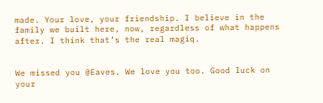made. Your love, your friendship. I believe in the family we built here, now, regardless of what happens after. I think that’s the real magiq.


We missed you @Eaves. We love you too. Good luck on your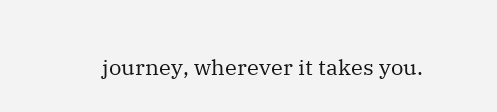journey, wherever it takes you.